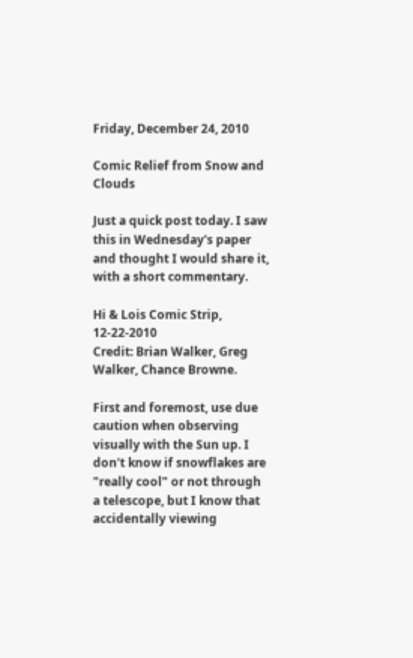Friday, December 24, 2010

Comic Relief from Snow and Clouds

Just a quick post today. I saw this in Wednesday's paper and thought I would share it, with a short commentary.

Hi & Lois Comic Strip, 12-22-2010
Credit: Brian Walker, Greg Walker, Chance Browne.

First and foremost, use due caution when observing visually with the Sun up. I don't know if snowflakes are "really cool" or not through a telescope, but I know that accidentally viewing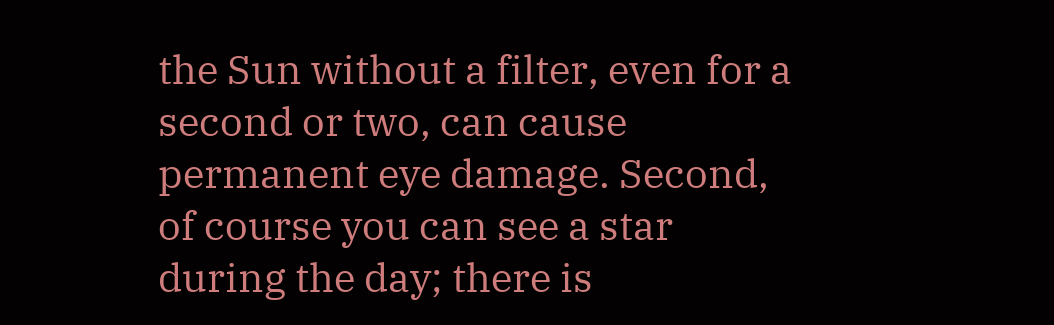the Sun without a filter, even for a second or two, can cause permanent eye damage. Second, of course you can see a star during the day; there is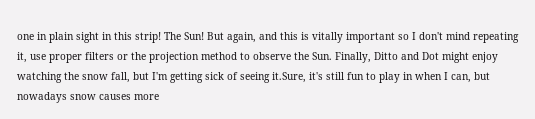one in plain sight in this strip! The Sun! But again, and this is vitally important so I don't mind repeating it, use proper filters or the projection method to observe the Sun. Finally, Ditto and Dot might enjoy watching the snow fall, but I'm getting sick of seeing it.Sure, it's still fun to play in when I can, but nowadays snow causes more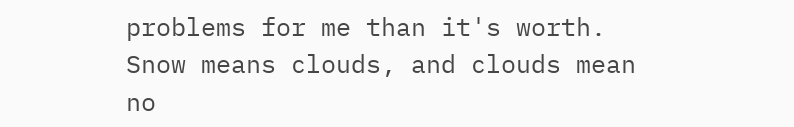problems for me than it's worth. Snow means clouds, and clouds mean no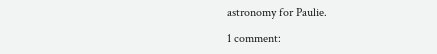astronomy for Paulie.

1 comment: